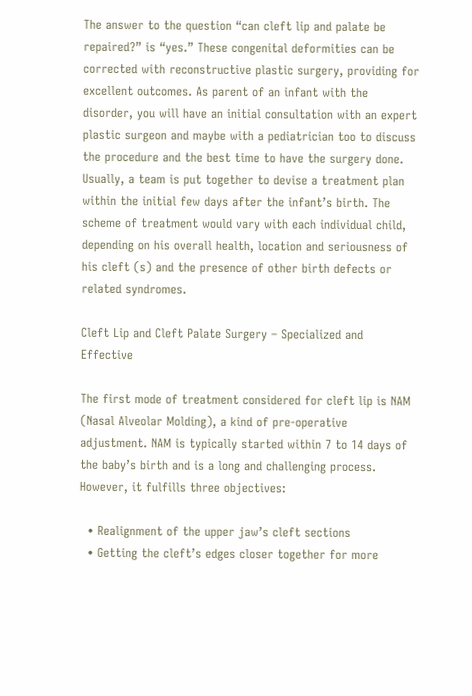The answer to the question “can cleft lip and palate be repaired?” is “yes.” These congenital deformities can be corrected with reconstructive plastic surgery, providing for excellent outcomes. As parent of an infant with the disorder, you will have an initial consultation with an expert plastic surgeon and maybe with a pediatrician too to discuss the procedure and the best time to have the surgery done. Usually, a team is put together to devise a treatment plan within the initial few days after the infant’s birth. The scheme of treatment would vary with each individual child, depending on his overall health, location and seriousness of his cleft (s) and the presence of other birth defects or related syndromes.

Cleft Lip and Cleft Palate Surgery – Specialized and Effective

The first mode of treatment considered for cleft lip is NAM (Nasal Alveolar Molding), a kind of pre-operative adjustment. NAM is typically started within 7 to 14 days of the baby’s birth and is a long and challenging process. However, it fulfills three objectives:

  • Realignment of the upper jaw’s cleft sections
  • Getting the cleft’s edges closer together for more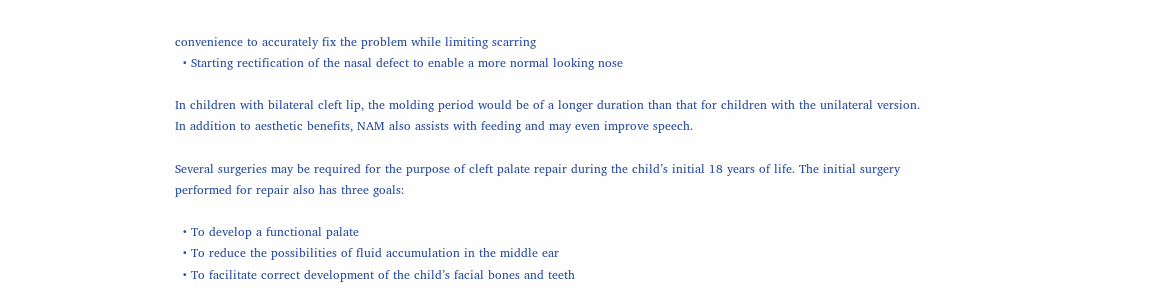convenience to accurately fix the problem while limiting scarring
  • Starting rectification of the nasal defect to enable a more normal looking nose

In children with bilateral cleft lip, the molding period would be of a longer duration than that for children with the unilateral version. In addition to aesthetic benefits, NAM also assists with feeding and may even improve speech.

Several surgeries may be required for the purpose of cleft palate repair during the child’s initial 18 years of life. The initial surgery performed for repair also has three goals:

  • To develop a functional palate
  • To reduce the possibilities of fluid accumulation in the middle ear
  • To facilitate correct development of the child’s facial bones and teeth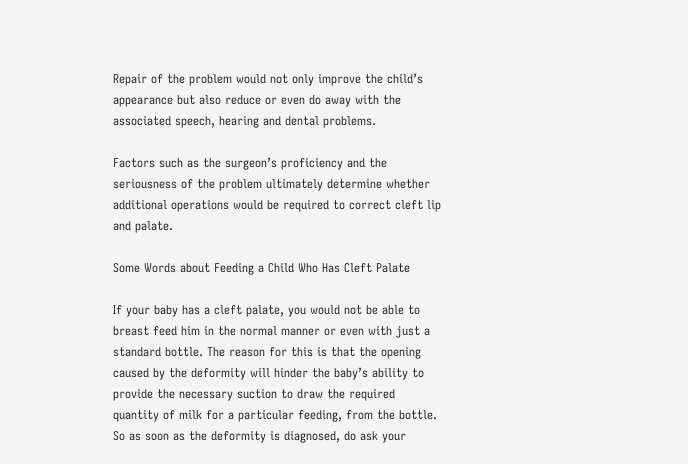Repair of the problem would not only improve the child’s appearance but also reduce or even do away with the associated speech, hearing and dental problems.

Factors such as the surgeon’s proficiency and the seriousness of the problem ultimately determine whether additional operations would be required to correct cleft lip and palate.

Some Words about Feeding a Child Who Has Cleft Palate

If your baby has a cleft palate, you would not be able to breast feed him in the normal manner or even with just a standard bottle. The reason for this is that the opening caused by the deformity will hinder the baby’s ability to provide the necessary suction to draw the required quantity of milk for a particular feeding, from the bottle. So as soon as the deformity is diagnosed, do ask your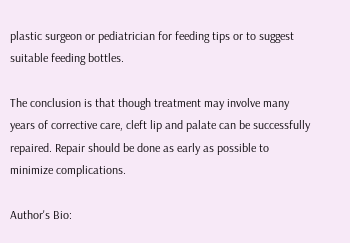plastic surgeon or pediatrician for feeding tips or to suggest suitable feeding bottles.

The conclusion is that though treatment may involve many years of corrective care, cleft lip and palate can be successfully repaired. Repair should be done as early as possible to minimize complications.

Author's Bio: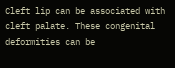Cleft lip can be associated with cleft palate. These congenital deformities can be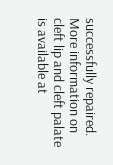successfully repaired. More information on cleft lip and cleft palate is available at